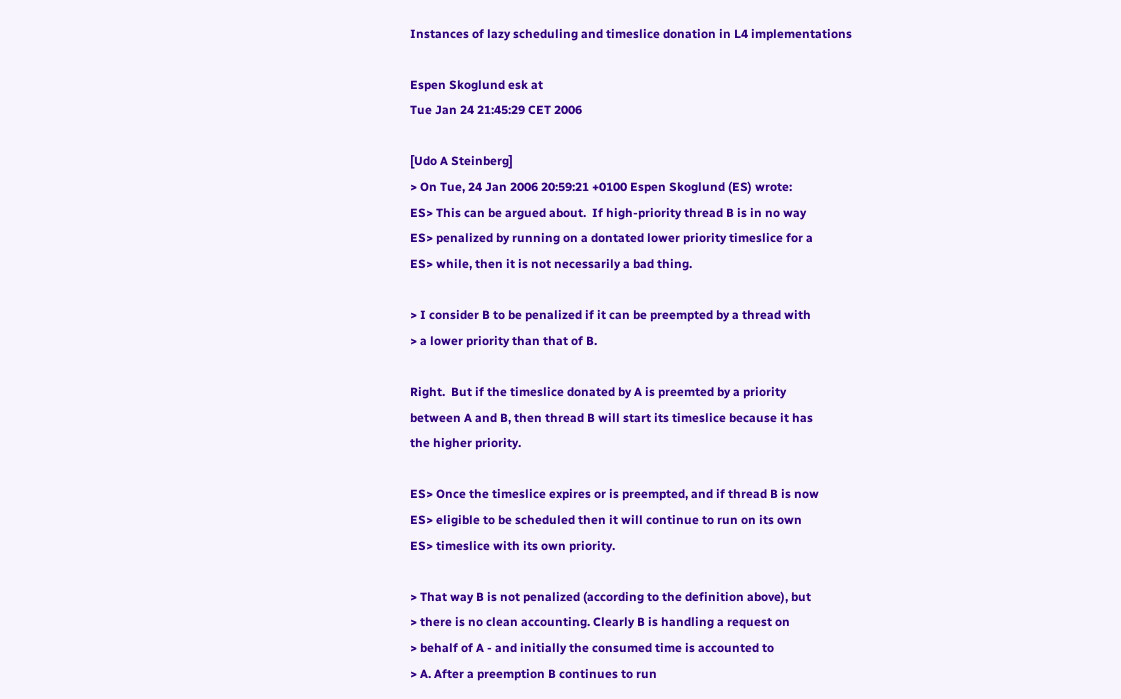Instances of lazy scheduling and timeslice donation in L4 implementations

Espen Skoglund esk at
Tue Jan 24 21:45:29 CET 2006

[Udo A Steinberg]
> On Tue, 24 Jan 2006 20:59:21 +0100 Espen Skoglund (ES) wrote:
ES> This can be argued about.  If high-priority thread B is in no way
ES> penalized by running on a dontated lower priority timeslice for a
ES> while, then it is not necessarily a bad thing.

> I consider B to be penalized if it can be preempted by a thread with
> a lower priority than that of B.

Right.  But if the timeslice donated by A is preemted by a priority
between A and B, then thread B will start its timeslice because it has
the higher priority.

ES> Once the timeslice expires or is preempted, and if thread B is now
ES> eligible to be scheduled then it will continue to run on its own
ES> timeslice with its own priority.

> That way B is not penalized (according to the definition above), but
> there is no clean accounting. Clearly B is handling a request on
> behalf of A - and initially the consumed time is accounted to
> A. After a preemption B continues to run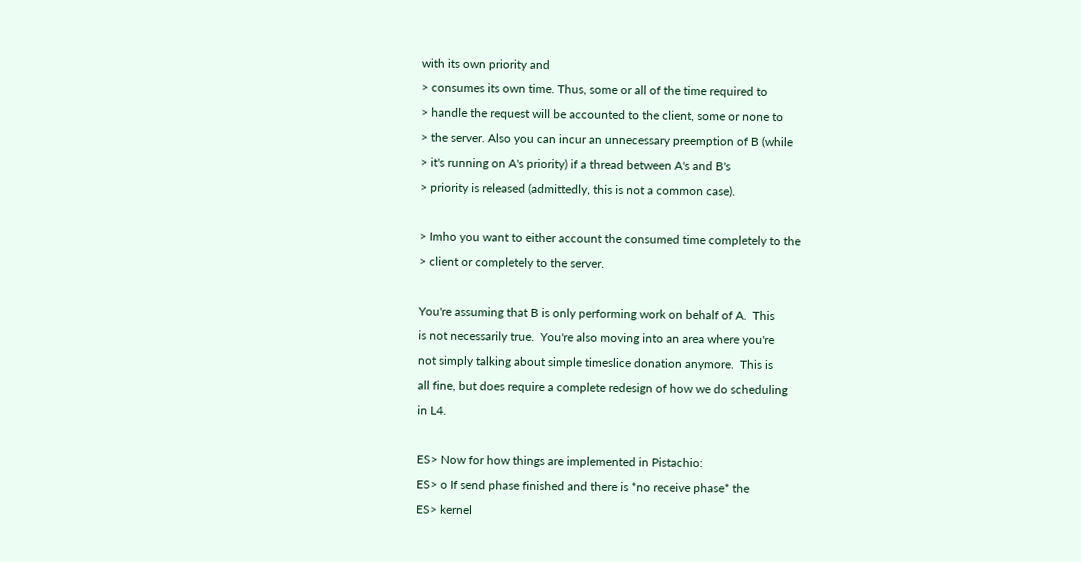with its own priority and
> consumes its own time. Thus, some or all of the time required to
> handle the request will be accounted to the client, some or none to
> the server. Also you can incur an unnecessary preemption of B (while
> it's running on A's priority) if a thread between A's and B's
> priority is released (admittedly, this is not a common case).

> Imho you want to either account the consumed time completely to the
> client or completely to the server.

You're assuming that B is only performing work on behalf of A.  This
is not necessarily true.  You're also moving into an area where you're
not simply talking about simple timeslice donation anymore.  This is
all fine, but does require a complete redesign of how we do scheduling
in L4.

ES> Now for how things are implemented in Pistachio:
ES> o If send phase finished and there is *no receive phase* the
ES> kernel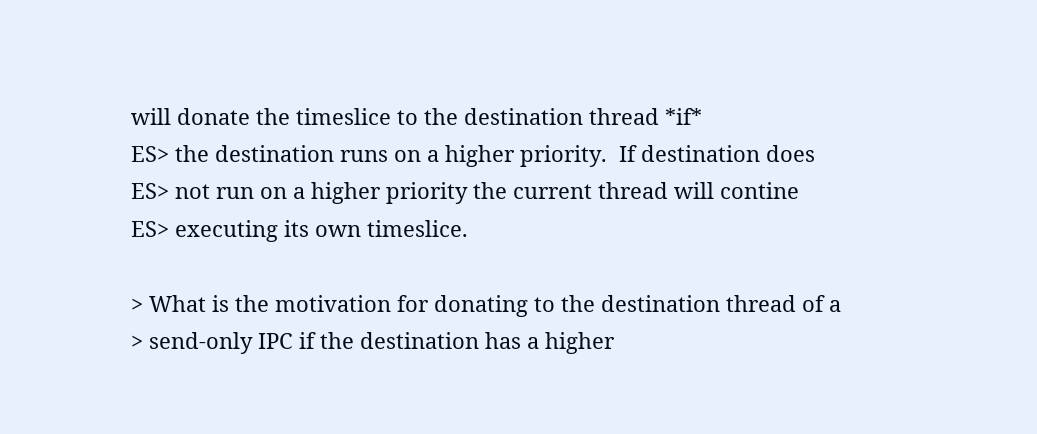will donate the timeslice to the destination thread *if*
ES> the destination runs on a higher priority.  If destination does
ES> not run on a higher priority the current thread will contine
ES> executing its own timeslice.

> What is the motivation for donating to the destination thread of a
> send-only IPC if the destination has a higher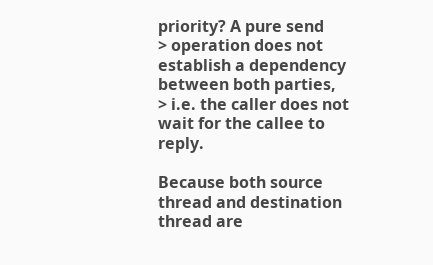priority? A pure send
> operation does not establish a dependency between both parties,
> i.e. the caller does not wait for the callee to reply.

Because both source thread and destination thread are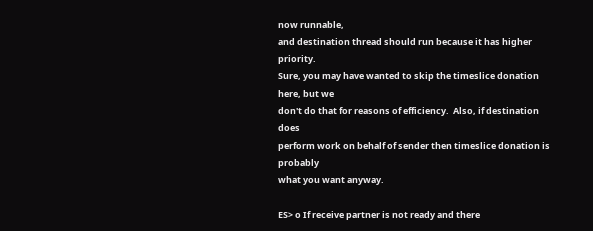now runnable,
and destination thread should run because it has higher priority.
Sure, you may have wanted to skip the timeslice donation here, but we
don't do that for reasons of efficiency.  Also, if destination does
perform work on behalf of sender then timeslice donation is probably
what you want anyway.

ES> o If receive partner is not ready and there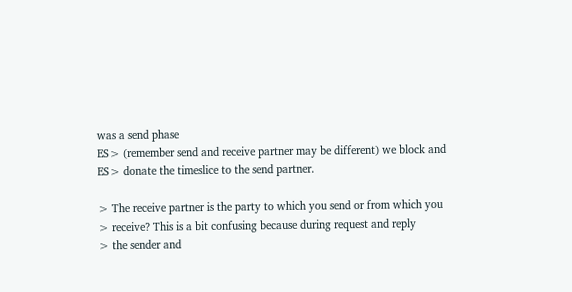was a send phase
ES> (remember send and receive partner may be different) we block and
ES> donate the timeslice to the send partner.

> The receive partner is the party to which you send or from which you
> receive? This is a bit confusing because during request and reply
> the sender and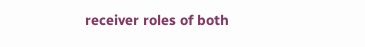receiver roles of both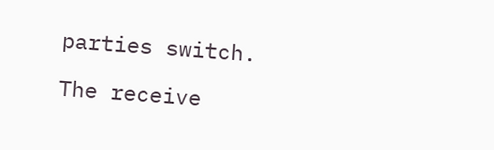parties switch.

The receive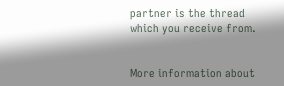partner is the thread which you receive from.


More information about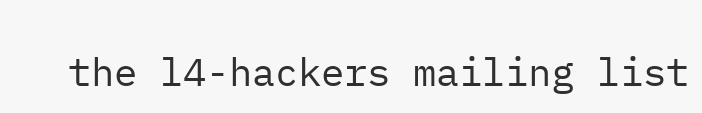the l4-hackers mailing list